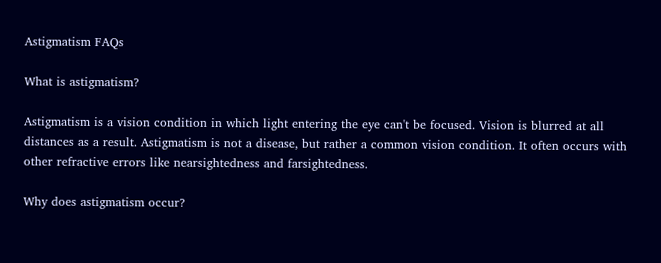Astigmatism FAQs

What is astigmatism?

Astigmatism is a vision condition in which light entering the eye can't be focused. Vision is blurred at all distances as a result. Astigmatism is not a disease, but rather a common vision condition. It often occurs with other refractive errors like nearsightedness and farsightedness.

Why does astigmatism occur?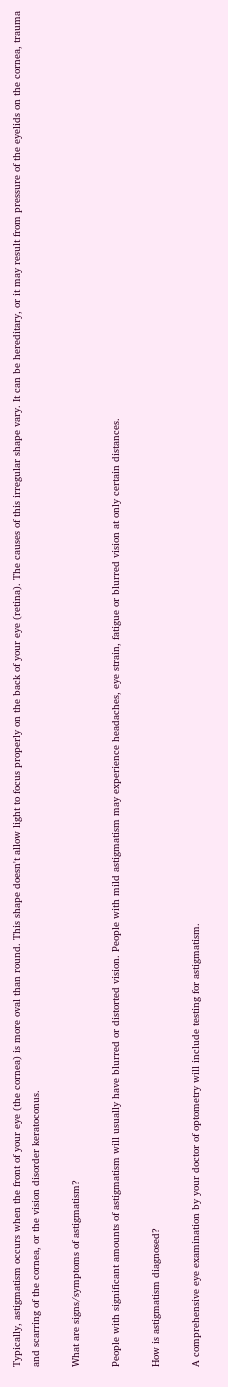Typically, astigmatism occurs when the front of your eye (the cornea) is more oval than round. This shape doesn't allow light to focus properly on the back of your eye (retina). The causes of this irregular shape vary. It can be hereditary, or it may result from pressure of the eyelids on the cornea, trauma and scarring of the cornea, or the vision disorder keratoconus.

What are signs/symptoms of astigmatism?

People with significant amounts of astigmatism will usually have blurred or distorted vision. People with mild astigmatism may experience headaches, eye strain, fatigue or blurred vision at only certain distances.

How is astigmatism diagnosed?

A comprehensive eye examination by your doctor of optometry will include testing for astigmatism.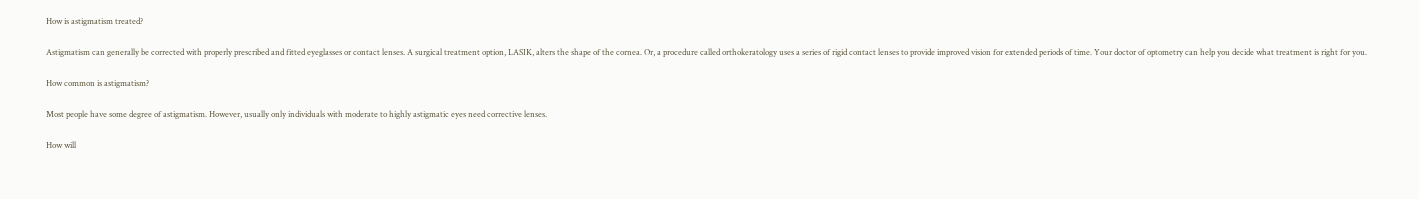How is astigmatism treated?

Astigmatism can generally be corrected with properly prescribed and fitted eyeglasses or contact lenses. A surgical treatment option, LASIK, alters the shape of the cornea. Or, a procedure called orthokeratology uses a series of rigid contact lenses to provide improved vision for extended periods of time. Your doctor of optometry can help you decide what treatment is right for you.

How common is astigmatism?

Most people have some degree of astigmatism. However, usually only individuals with moderate to highly astigmatic eyes need corrective lenses.

How will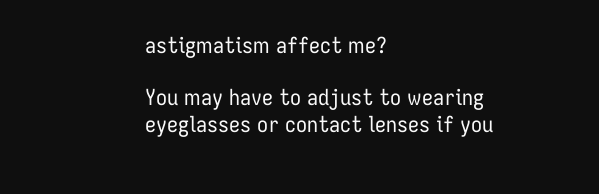astigmatism affect me?

You may have to adjust to wearing eyeglasses or contact lenses if you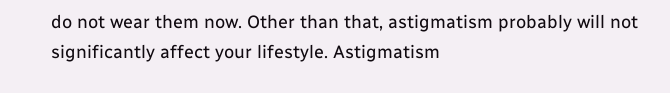do not wear them now. Other than that, astigmatism probably will not significantly affect your lifestyle. Astigmatism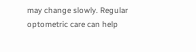may change slowly. Regular optometric care can help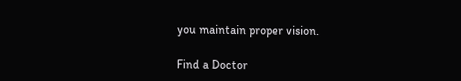you maintain proper vision.

Find a Doctor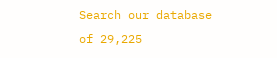Search our database of 29,225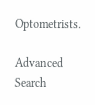Optometrists.

Advanced Search